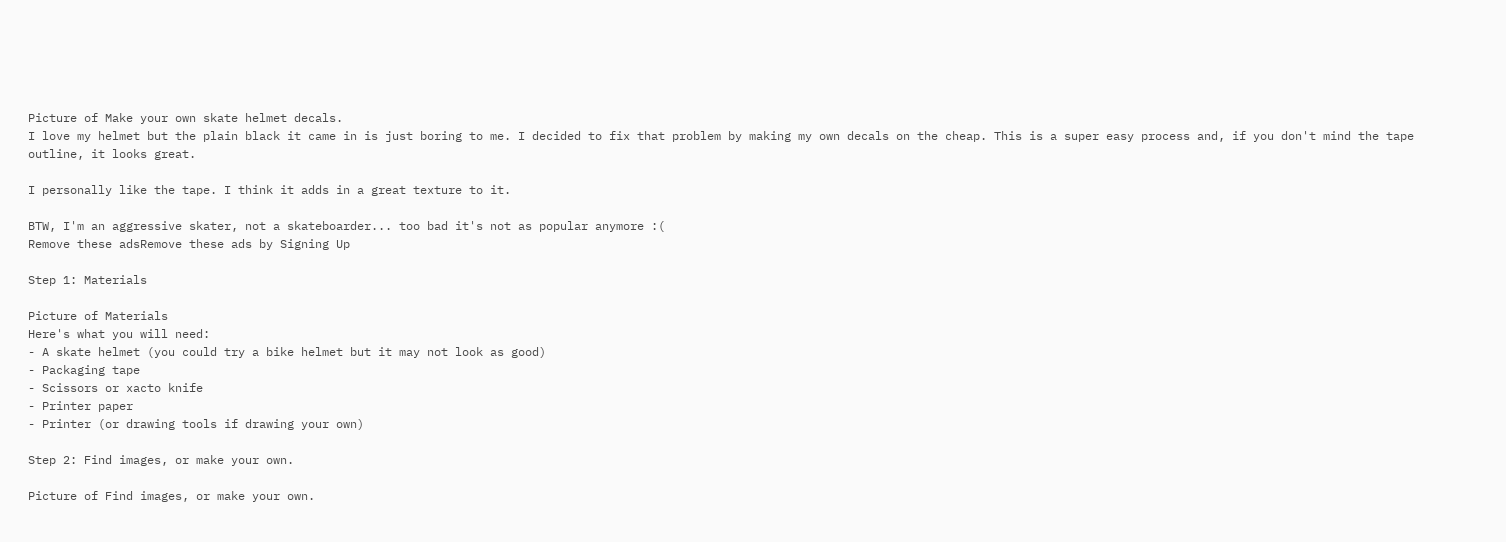Picture of Make your own skate helmet decals.
I love my helmet but the plain black it came in is just boring to me. I decided to fix that problem by making my own decals on the cheap. This is a super easy process and, if you don't mind the tape outline, it looks great.

I personally like the tape. I think it adds in a great texture to it.

BTW, I'm an aggressive skater, not a skateboarder... too bad it's not as popular anymore :(
Remove these adsRemove these ads by Signing Up

Step 1: Materials

Picture of Materials
Here's what you will need:
- A skate helmet (you could try a bike helmet but it may not look as good)
- Packaging tape
- Scissors or xacto knife
- Printer paper
- Printer (or drawing tools if drawing your own)

Step 2: Find images, or make your own.

Picture of Find images, or make your own.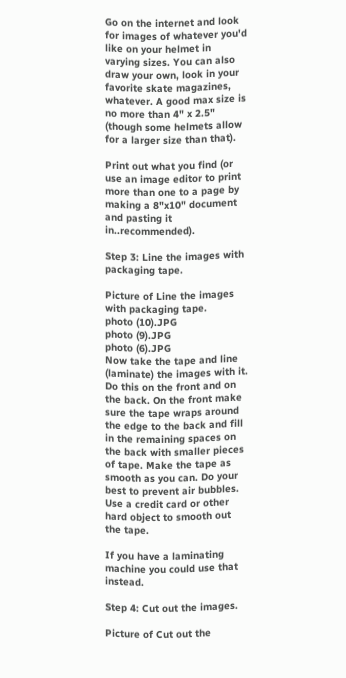Go on the internet and look for images of whatever you'd like on your helmet in varying sizes. You can also draw your own, look in your favorite skate magazines, whatever. A good max size is no more than 4" x 2.5" (though some helmets allow for a larger size than that).

Print out what you find (or use an image editor to print more than one to a page by making a 8"x10" document and pasting it in..recommended).

Step 3: Line the images with packaging tape.

Picture of Line the images with packaging tape.
photo (10).JPG
photo (9).JPG
photo (6).JPG
Now take the tape and line (laminate) the images with it. Do this on the front and on the back. On the front make sure the tape wraps around the edge to the back and fill in the remaining spaces on the back with smaller pieces of tape. Make the tape as smooth as you can. Do your best to prevent air bubbles. Use a credit card or other hard object to smooth out the tape.

If you have a laminating machine you could use that instead.

Step 4: Cut out the images.

Picture of Cut out the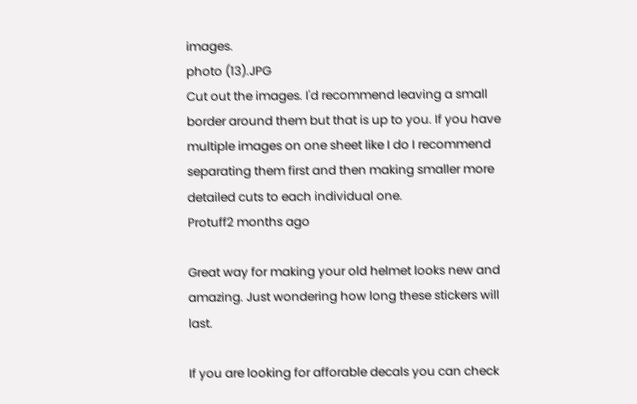images.
photo (13).JPG
Cut out the images. I'd recommend leaving a small border around them but that is up to you. If you have multiple images on one sheet like I do I recommend separating them first and then making smaller more detailed cuts to each individual one.
Protuff2 months ago

Great way for making your old helmet looks new and amazing. Just wondering how long these stickers will last.

If you are looking for afforable decals you can check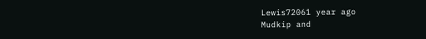Lewis72061 year ago
Mudkip and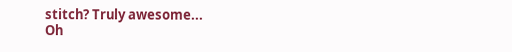stitch? Truly awesome...
Oh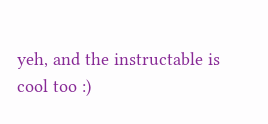yeh, and the instructable is cool too :)